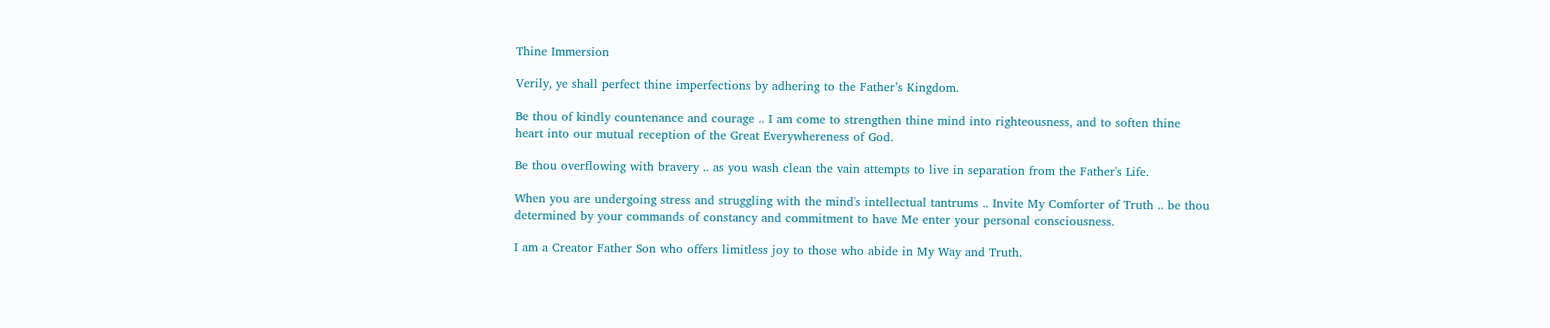Thine Immersion

Verily, ye shall perfect thine imperfections by adhering to the Father’s Kingdom.

Be thou of kindly countenance and courage .. I am come to strengthen thine mind into righteousness, and to soften thine heart into our mutual reception of the Great Everywhereness of God.

Be thou overflowing with bravery .. as you wash clean the vain attempts to live in separation from the Father's Life.

When you are undergoing stress and struggling with the mind's intellectual tantrums .. Invite My Comforter of Truth .. be thou determined by your commands of constancy and commitment to have Me enter your personal consciousness.

I am a Creator Father Son who offers limitless joy to those who abide in My Way and Truth.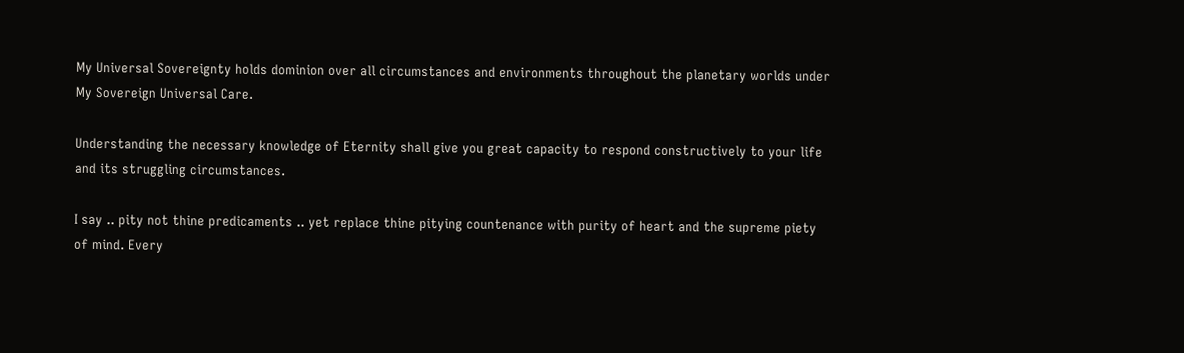My Universal Sovereignty holds dominion over all circumstances and environments throughout the planetary worlds under My Sovereign Universal Care.

Understanding the necessary knowledge of Eternity shall give you great capacity to respond constructively to your life and its struggling circumstances.

I say .. pity not thine predicaments .. yet replace thine pitying countenance with purity of heart and the supreme piety of mind. Every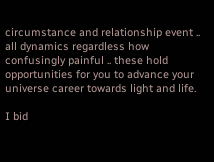circumstance and relationship event .. all dynamics regardless how confusingly painful .. these hold opportunities for you to advance your universe career towards light and life.

I bid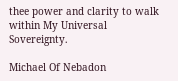thee power and clarity to walk within My Universal Sovereignty.

Michael Of Nebadon